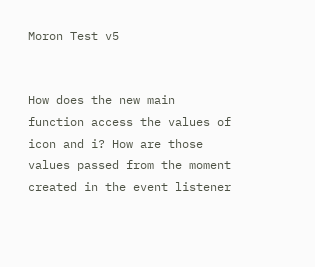Moron Test v5


How does the new main function access the values of icon and i? How are those values passed from the moment created in the event listener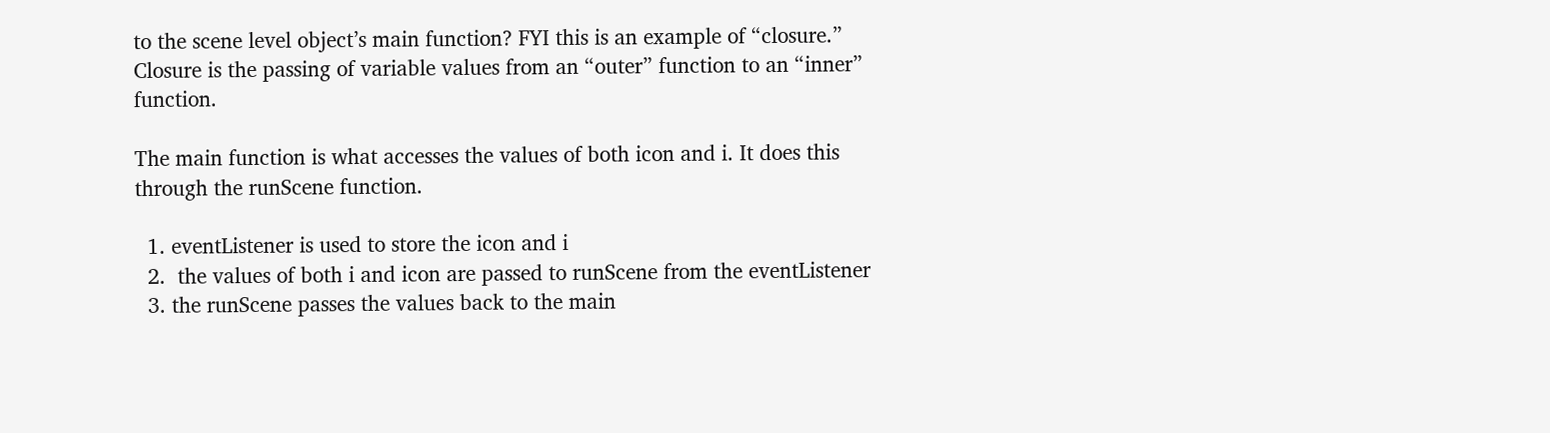to the scene level object’s main function? FYI this is an example of “closure.” Closure is the passing of variable values from an “outer” function to an “inner” function.

The main function is what accesses the values of both icon and i. It does this through the runScene function.

  1. eventListener is used to store the icon and i
  2.  the values of both i and icon are passed to runScene from the eventListener
  3. the runScene passes the values back to the main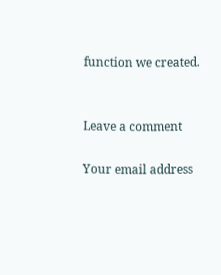function we created.


Leave a comment

Your email address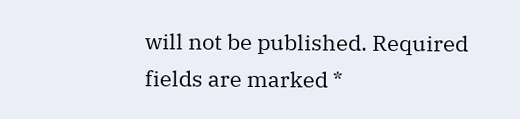will not be published. Required fields are marked *